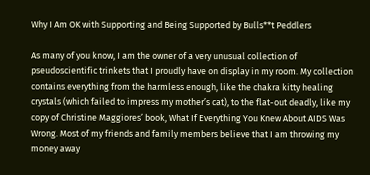Why I Am OK with Supporting and Being Supported by Bulls**t Peddlers

As many of you know, I am the owner of a very unusual collection of pseudoscientific trinkets that I proudly have on display in my room. My collection contains everything from the harmless enough, like the chakra kitty healing crystals (which failed to impress my mother’s cat), to the flat-out deadly, like my copy of Christine Maggiores’ book, What If Everything You Knew About AIDS Was Wrong. Most of my friends and family members believe that I am throwing my money away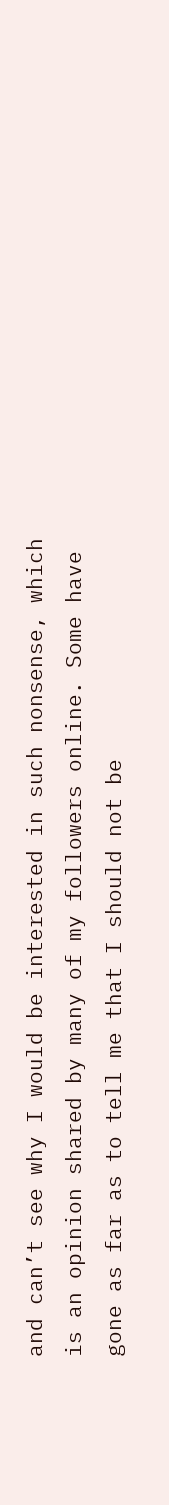and can’t see why I would be interested in such nonsense, which is an opinion shared by many of my followers online. Some have gone as far as to tell me that I should not be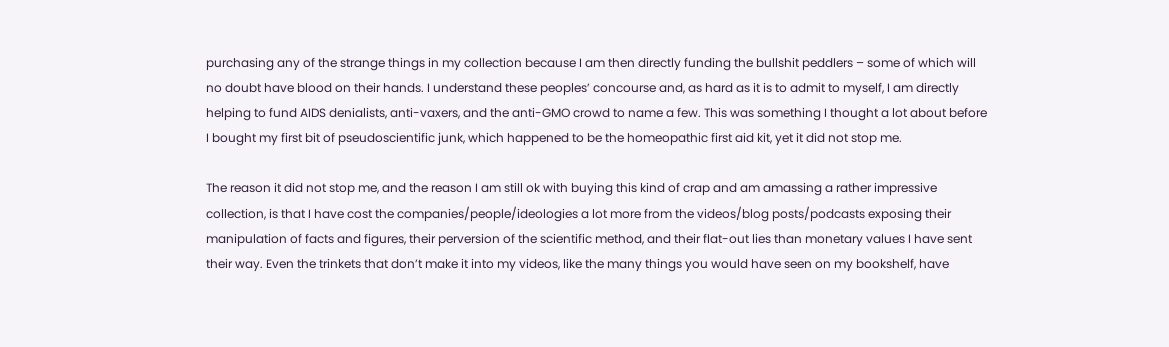purchasing any of the strange things in my collection because I am then directly funding the bullshit peddlers – some of which will no doubt have blood on their hands. I understand these peoples’ concourse and, as hard as it is to admit to myself, I am directly helping to fund AIDS denialists, anti-vaxers, and the anti-GMO crowd to name a few. This was something I thought a lot about before I bought my first bit of pseudoscientific junk, which happened to be the homeopathic first aid kit, yet it did not stop me.

The reason it did not stop me, and the reason I am still ok with buying this kind of crap and am amassing a rather impressive collection, is that I have cost the companies/people/ideologies a lot more from the videos/blog posts/podcasts exposing their manipulation of facts and figures, their perversion of the scientific method, and their flat-out lies than monetary values I have sent their way. Even the trinkets that don’t make it into my videos, like the many things you would have seen on my bookshelf, have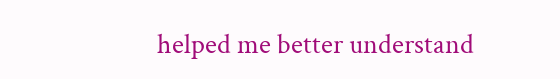helped me better understand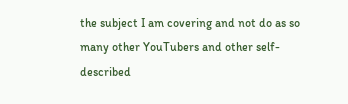the subject I am covering and not do as so many other YouTubers and other self-described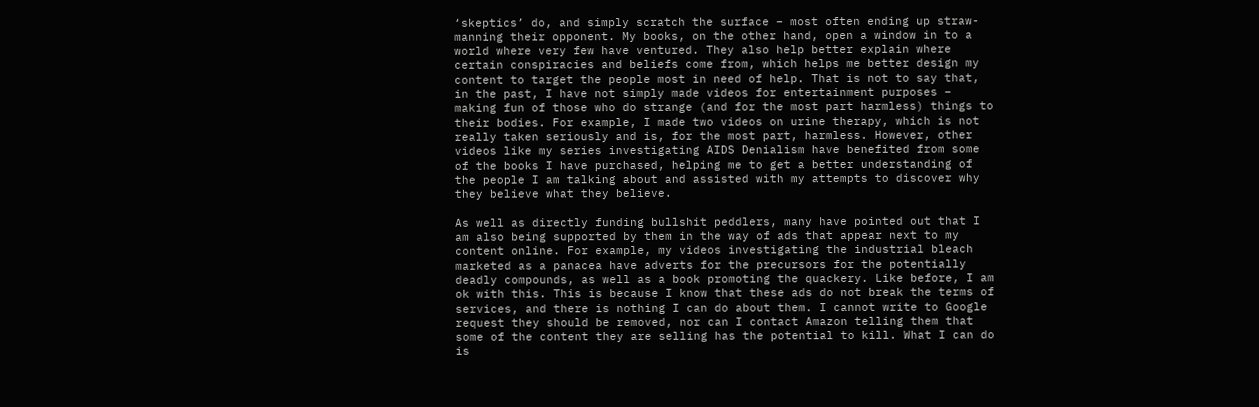‘skeptics’ do, and simply scratch the surface – most often ending up straw-manning their opponent. My books, on the other hand, open a window in to a world where very few have ventured. They also help better explain where certain conspiracies and beliefs come from, which helps me better design my content to target the people most in need of help. That is not to say that, in the past, I have not simply made videos for entertainment purposes – making fun of those who do strange (and for the most part harmless) things to their bodies. For example, I made two videos on urine therapy, which is not really taken seriously and is, for the most part, harmless. However, other videos like my series investigating AIDS Denialism have benefited from some of the books I have purchased, helping me to get a better understanding of the people I am talking about and assisted with my attempts to discover why they believe what they believe.

As well as directly funding bullshit peddlers, many have pointed out that I am also being supported by them in the way of ads that appear next to my content online. For example, my videos investigating the industrial bleach marketed as a panacea have adverts for the precursors for the potentially deadly compounds, as well as a book promoting the quackery. Like before, I am ok with this. This is because I know that these ads do not break the terms of services, and there is nothing I can do about them. I cannot write to Google request they should be removed, nor can I contact Amazon telling them that some of the content they are selling has the potential to kill. What I can do is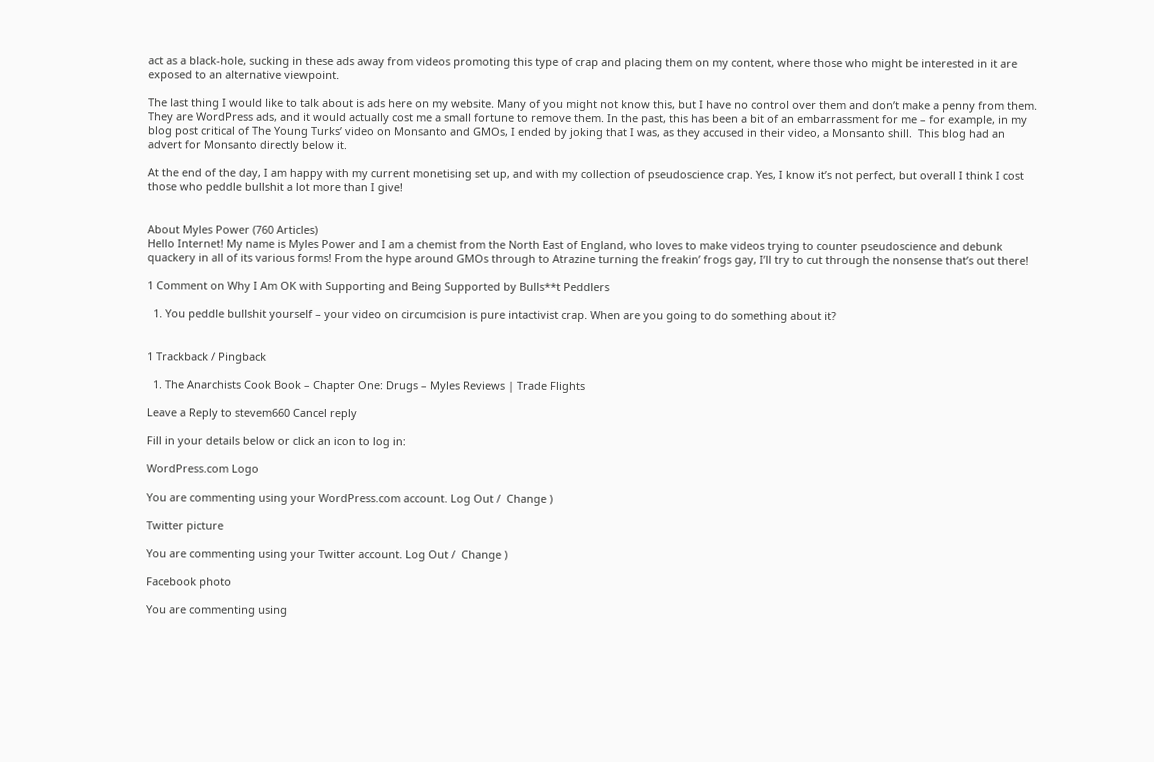act as a black-hole, sucking in these ads away from videos promoting this type of crap and placing them on my content, where those who might be interested in it are exposed to an alternative viewpoint.

The last thing I would like to talk about is ads here on my website. Many of you might not know this, but I have no control over them and don’t make a penny from them. They are WordPress ads, and it would actually cost me a small fortune to remove them. In the past, this has been a bit of an embarrassment for me – for example, in my blog post critical of The Young Turks’ video on Monsanto and GMOs, I ended by joking that I was, as they accused in their video, a Monsanto shill.  This blog had an advert for Monsanto directly below it.

At the end of the day, I am happy with my current monetising set up, and with my collection of pseudoscience crap. Yes, I know it’s not perfect, but overall I think I cost those who peddle bullshit a lot more than I give!


About Myles Power (760 Articles)
Hello Internet! My name is Myles Power and I am a chemist from the North East of England, who loves to make videos trying to counter pseudoscience and debunk quackery in all of its various forms! From the hype around GMOs through to Atrazine turning the freakin’ frogs gay, I’ll try to cut through the nonsense that’s out there!

1 Comment on Why I Am OK with Supporting and Being Supported by Bulls**t Peddlers

  1. You peddle bullshit yourself – your video on circumcision is pure intactivist crap. When are you going to do something about it?


1 Trackback / Pingback

  1. The Anarchists Cook Book – Chapter One: Drugs – Myles Reviews | Trade Flights

Leave a Reply to stevem660 Cancel reply

Fill in your details below or click an icon to log in:

WordPress.com Logo

You are commenting using your WordPress.com account. Log Out /  Change )

Twitter picture

You are commenting using your Twitter account. Log Out /  Change )

Facebook photo

You are commenting using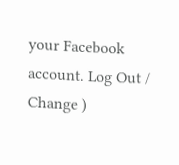your Facebook account. Log Out /  Change )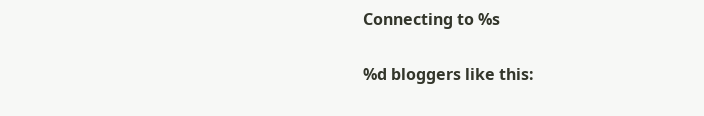Connecting to %s

%d bloggers like this: